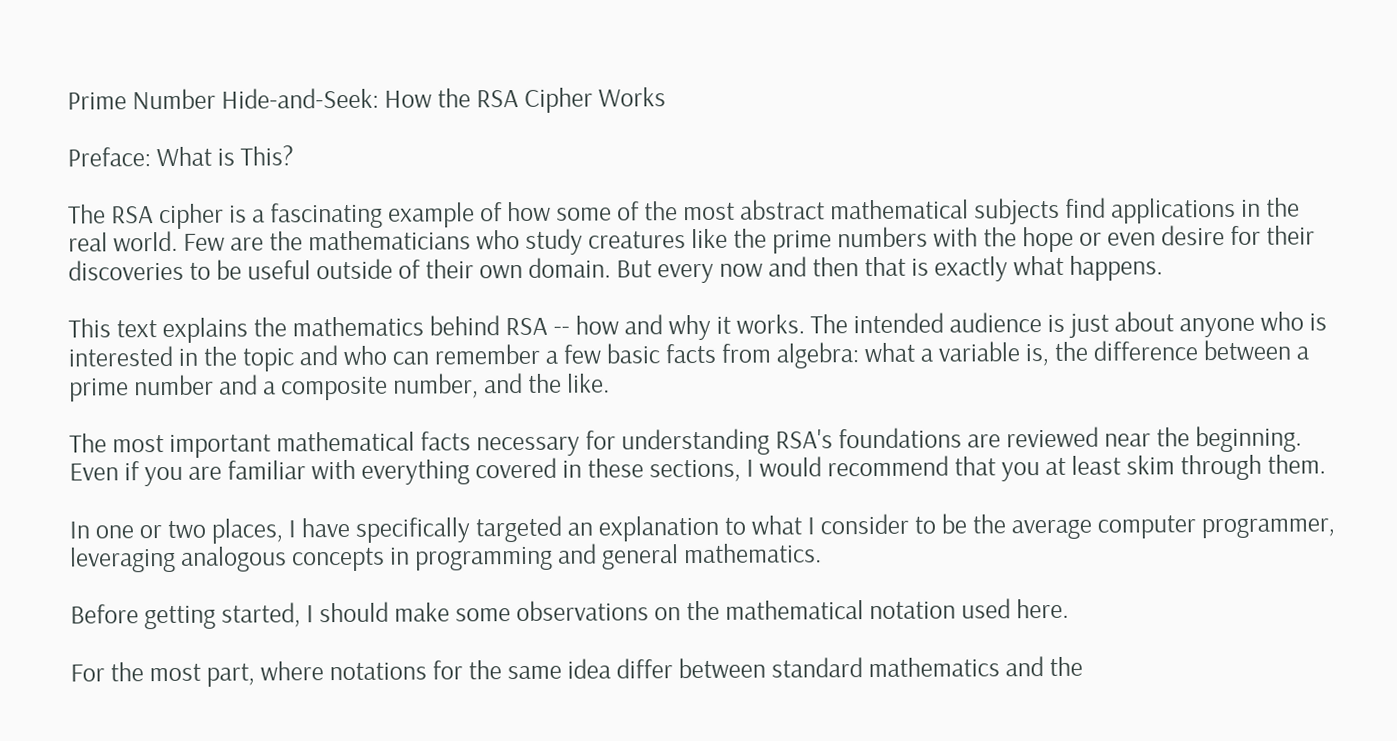Prime Number Hide-and-Seek: How the RSA Cipher Works

Preface: What is This?

The RSA cipher is a fascinating example of how some of the most abstract mathematical subjects find applications in the real world. Few are the mathematicians who study creatures like the prime numbers with the hope or even desire for their discoveries to be useful outside of their own domain. But every now and then that is exactly what happens.

This text explains the mathematics behind RSA -- how and why it works. The intended audience is just about anyone who is interested in the topic and who can remember a few basic facts from algebra: what a variable is, the difference between a prime number and a composite number, and the like.

The most important mathematical facts necessary for understanding RSA's foundations are reviewed near the beginning. Even if you are familiar with everything covered in these sections, I would recommend that you at least skim through them.

In one or two places, I have specifically targeted an explanation to what I consider to be the average computer programmer, leveraging analogous concepts in programming and general mathematics.

Before getting started, I should make some observations on the mathematical notation used here.

For the most part, where notations for the same idea differ between standard mathematics and the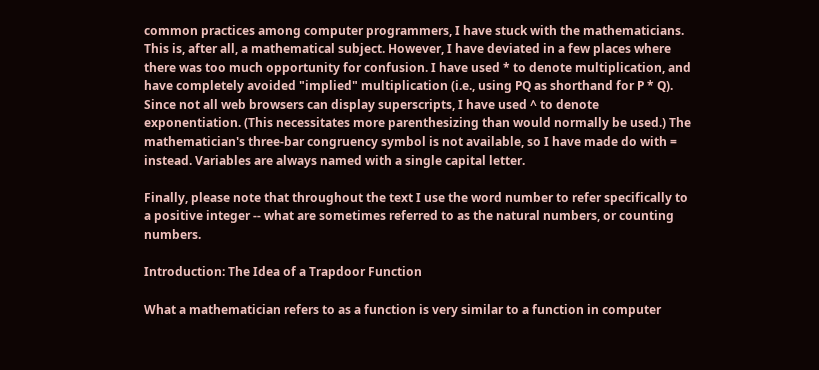common practices among computer programmers, I have stuck with the mathematicians. This is, after all, a mathematical subject. However, I have deviated in a few places where there was too much opportunity for confusion. I have used * to denote multiplication, and have completely avoided "implied" multiplication (i.e., using PQ as shorthand for P * Q). Since not all web browsers can display superscripts, I have used ^ to denote exponentiation. (This necessitates more parenthesizing than would normally be used.) The mathematician's three-bar congruency symbol is not available, so I have made do with = instead. Variables are always named with a single capital letter.

Finally, please note that throughout the text I use the word number to refer specifically to a positive integer -- what are sometimes referred to as the natural numbers, or counting numbers.

Introduction: The Idea of a Trapdoor Function

What a mathematician refers to as a function is very similar to a function in computer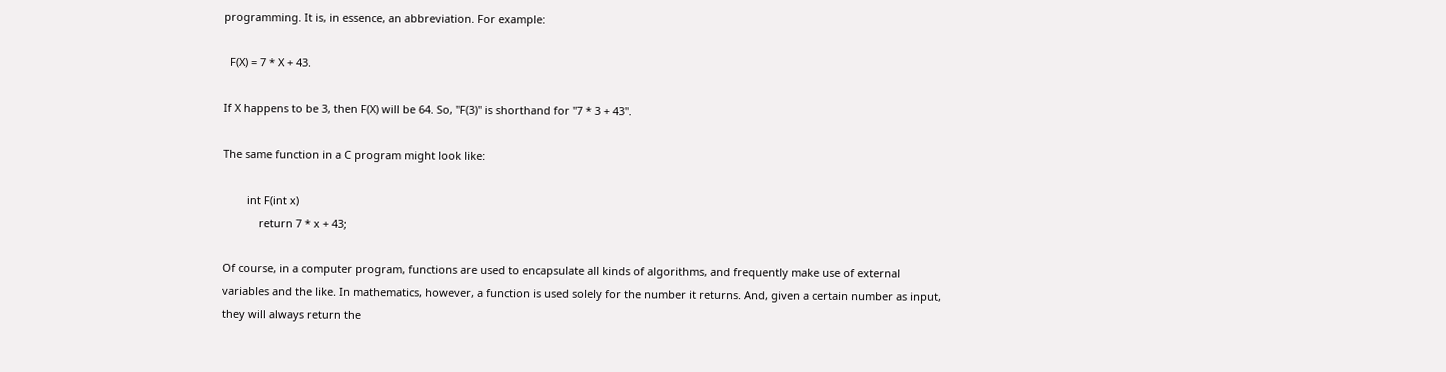programming. It is, in essence, an abbreviation. For example:

  F(X) = 7 * X + 43.

If X happens to be 3, then F(X) will be 64. So, "F(3)" is shorthand for "7 * 3 + 43".

The same function in a C program might look like:

        int F(int x)
            return 7 * x + 43;

Of course, in a computer program, functions are used to encapsulate all kinds of algorithms, and frequently make use of external variables and the like. In mathematics, however, a function is used solely for the number it returns. And, given a certain number as input, they will always return the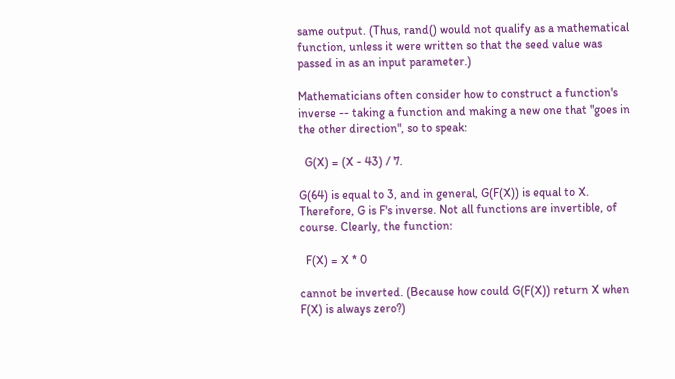same output. (Thus, rand() would not qualify as a mathematical function, unless it were written so that the seed value was passed in as an input parameter.)

Mathematicians often consider how to construct a function's inverse -- taking a function and making a new one that "goes in the other direction", so to speak:

  G(X) = (X - 43) / 7.

G(64) is equal to 3, and in general, G(F(X)) is equal to X. Therefore, G is F's inverse. Not all functions are invertible, of course. Clearly, the function:

  F(X) = X * 0

cannot be inverted. (Because how could G(F(X)) return X when F(X) is always zero?)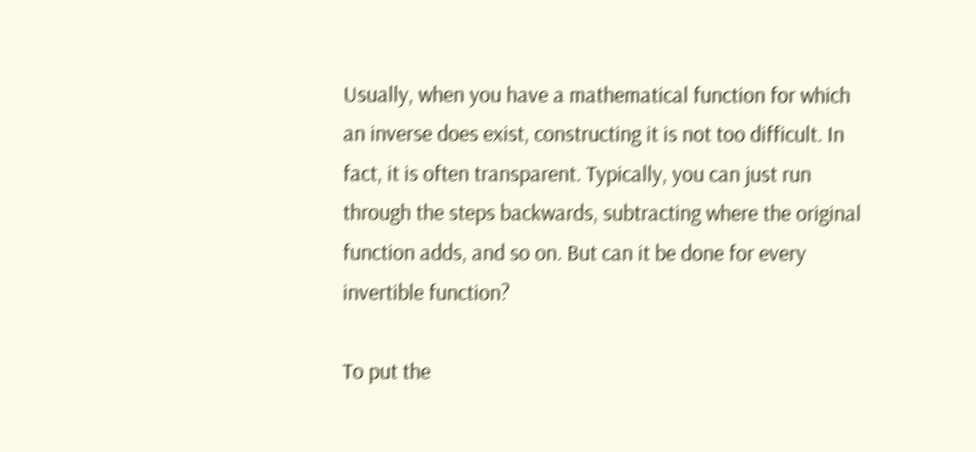Usually, when you have a mathematical function for which an inverse does exist, constructing it is not too difficult. In fact, it is often transparent. Typically, you can just run through the steps backwards, subtracting where the original function adds, and so on. But can it be done for every invertible function?

To put the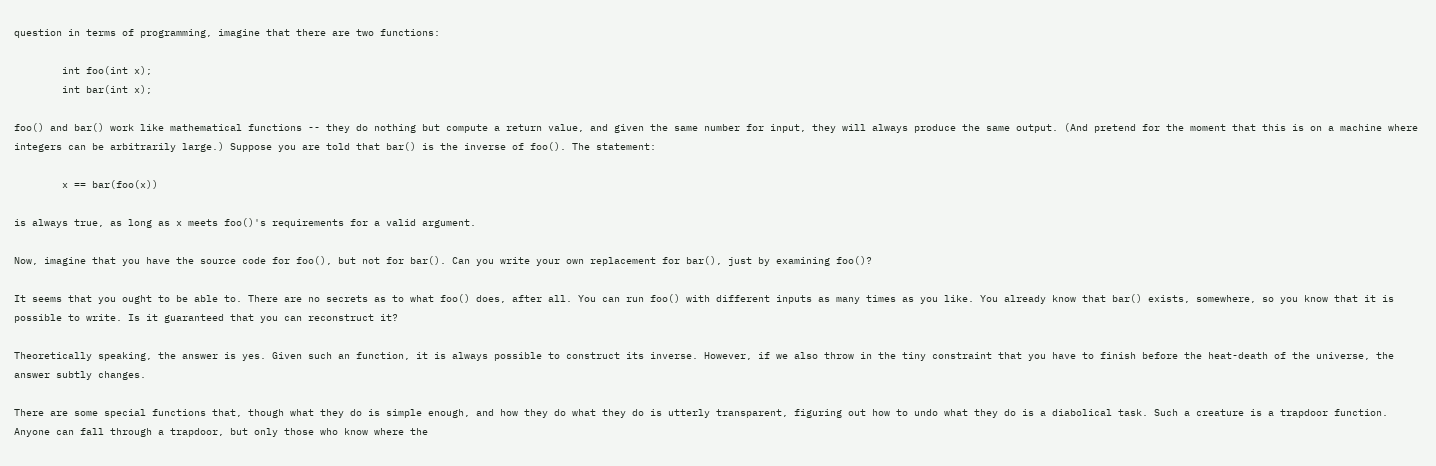question in terms of programming, imagine that there are two functions:

        int foo(int x);
        int bar(int x);

foo() and bar() work like mathematical functions -- they do nothing but compute a return value, and given the same number for input, they will always produce the same output. (And pretend for the moment that this is on a machine where integers can be arbitrarily large.) Suppose you are told that bar() is the inverse of foo(). The statement:

        x == bar(foo(x))

is always true, as long as x meets foo()'s requirements for a valid argument.

Now, imagine that you have the source code for foo(), but not for bar(). Can you write your own replacement for bar(), just by examining foo()?

It seems that you ought to be able to. There are no secrets as to what foo() does, after all. You can run foo() with different inputs as many times as you like. You already know that bar() exists, somewhere, so you know that it is possible to write. Is it guaranteed that you can reconstruct it?

Theoretically speaking, the answer is yes. Given such an function, it is always possible to construct its inverse. However, if we also throw in the tiny constraint that you have to finish before the heat-death of the universe, the answer subtly changes.

There are some special functions that, though what they do is simple enough, and how they do what they do is utterly transparent, figuring out how to undo what they do is a diabolical task. Such a creature is a trapdoor function. Anyone can fall through a trapdoor, but only those who know where the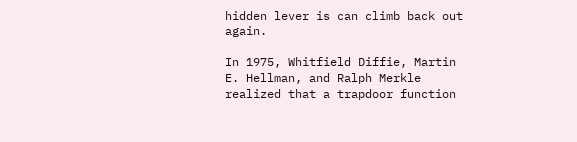hidden lever is can climb back out again.

In 1975, Whitfield Diffie, Martin E. Hellman, and Ralph Merkle realized that a trapdoor function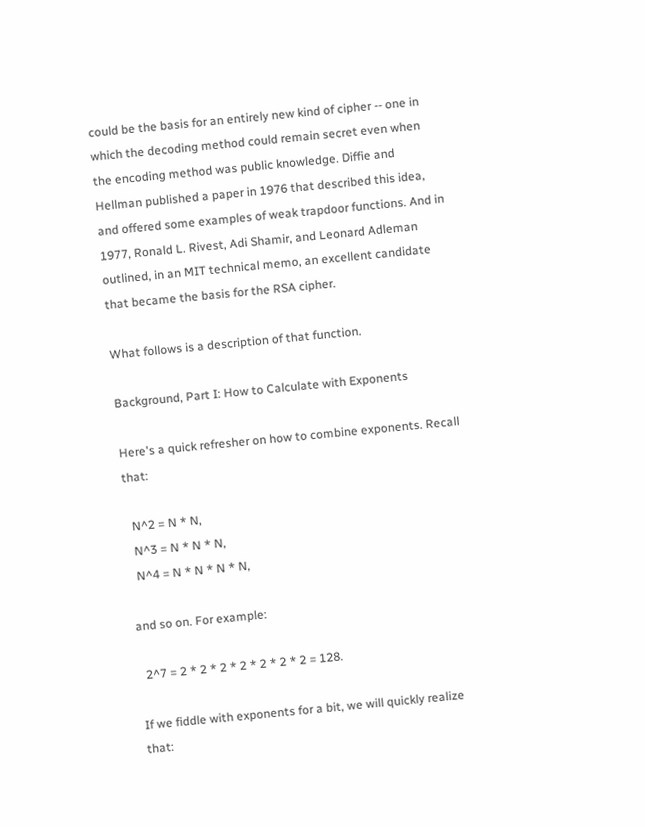could be the basis for an entirely new kind of cipher -- one in which the decoding method could remain secret even when the encoding method was public knowledge. Diffie and Hellman published a paper in 1976 that described this idea, and offered some examples of weak trapdoor functions. And in 1977, Ronald L. Rivest, Adi Shamir, and Leonard Adleman outlined, in an MIT technical memo, an excellent candidate that became the basis for the RSA cipher.

What follows is a description of that function.

Background, Part I: How to Calculate with Exponents

Here's a quick refresher on how to combine exponents. Recall that:

  N^2 = N * N,
  N^3 = N * N * N,
  N^4 = N * N * N * N,

and so on. For example:

  2^7 = 2 * 2 * 2 * 2 * 2 * 2 * 2 = 128.

If we fiddle with exponents for a bit, we will quickly realize that: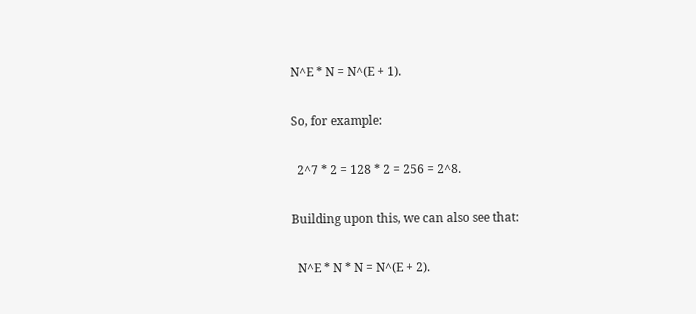N^E * N = N^(E + 1).

So, for example:

  2^7 * 2 = 128 * 2 = 256 = 2^8.

Building upon this, we can also see that:

  N^E * N * N = N^(E + 2).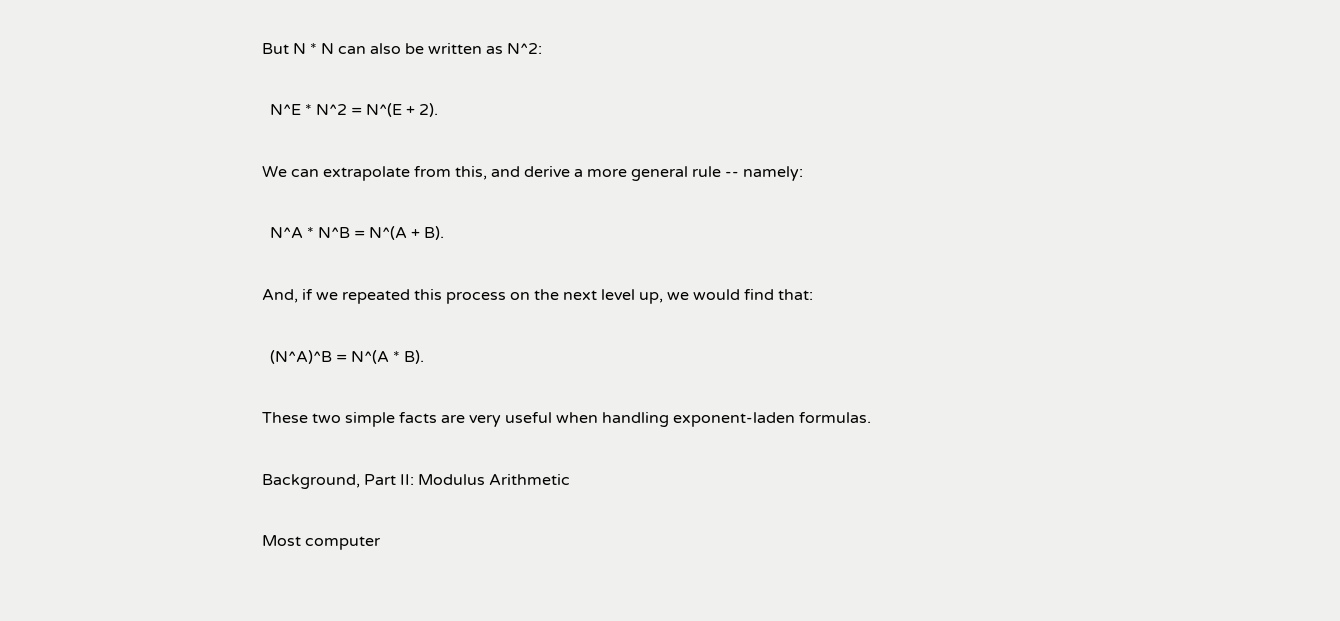But N * N can also be written as N^2:

  N^E * N^2 = N^(E + 2).

We can extrapolate from this, and derive a more general rule -- namely:

  N^A * N^B = N^(A + B).

And, if we repeated this process on the next level up, we would find that:

  (N^A)^B = N^(A * B).

These two simple facts are very useful when handling exponent-laden formulas.

Background, Part II: Modulus Arithmetic

Most computer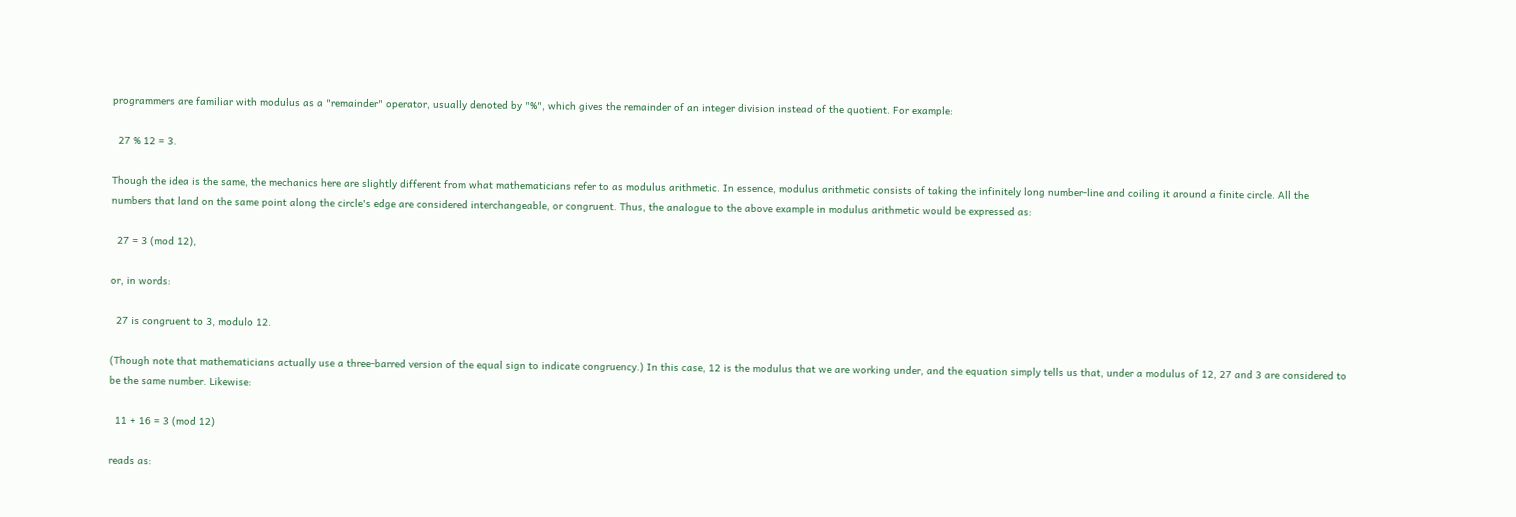programmers are familiar with modulus as a "remainder" operator, usually denoted by "%", which gives the remainder of an integer division instead of the quotient. For example:

  27 % 12 = 3.

Though the idea is the same, the mechanics here are slightly different from what mathematicians refer to as modulus arithmetic. In essence, modulus arithmetic consists of taking the infinitely long number-line and coiling it around a finite circle. All the numbers that land on the same point along the circle's edge are considered interchangeable, or congruent. Thus, the analogue to the above example in modulus arithmetic would be expressed as:

  27 = 3 (mod 12),

or, in words:

  27 is congruent to 3, modulo 12.

(Though note that mathematicians actually use a three-barred version of the equal sign to indicate congruency.) In this case, 12 is the modulus that we are working under, and the equation simply tells us that, under a modulus of 12, 27 and 3 are considered to be the same number. Likewise:

  11 + 16 = 3 (mod 12)

reads as: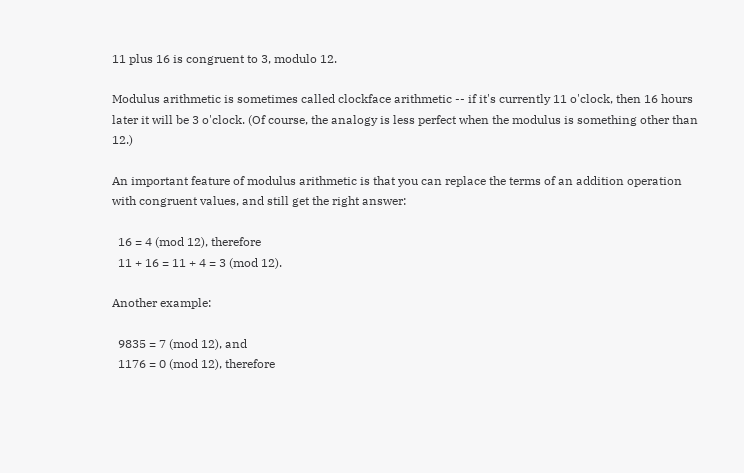11 plus 16 is congruent to 3, modulo 12.

Modulus arithmetic is sometimes called clockface arithmetic -- if it's currently 11 o'clock, then 16 hours later it will be 3 o'clock. (Of course, the analogy is less perfect when the modulus is something other than 12.)

An important feature of modulus arithmetic is that you can replace the terms of an addition operation with congruent values, and still get the right answer:

  16 = 4 (mod 12), therefore
  11 + 16 = 11 + 4 = 3 (mod 12).

Another example:

  9835 = 7 (mod 12), and
  1176 = 0 (mod 12), therefore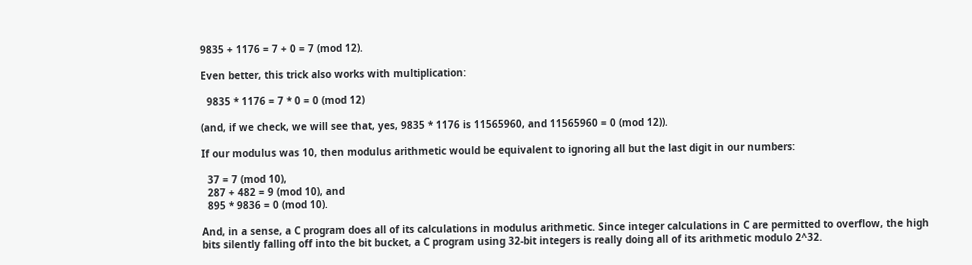9835 + 1176 = 7 + 0 = 7 (mod 12).

Even better, this trick also works with multiplication:

  9835 * 1176 = 7 * 0 = 0 (mod 12)

(and, if we check, we will see that, yes, 9835 * 1176 is 11565960, and 11565960 = 0 (mod 12)).

If our modulus was 10, then modulus arithmetic would be equivalent to ignoring all but the last digit in our numbers:

  37 = 7 (mod 10),
  287 + 482 = 9 (mod 10), and
  895 * 9836 = 0 (mod 10).

And, in a sense, a C program does all of its calculations in modulus arithmetic. Since integer calculations in C are permitted to overflow, the high bits silently falling off into the bit bucket, a C program using 32-bit integers is really doing all of its arithmetic modulo 2^32.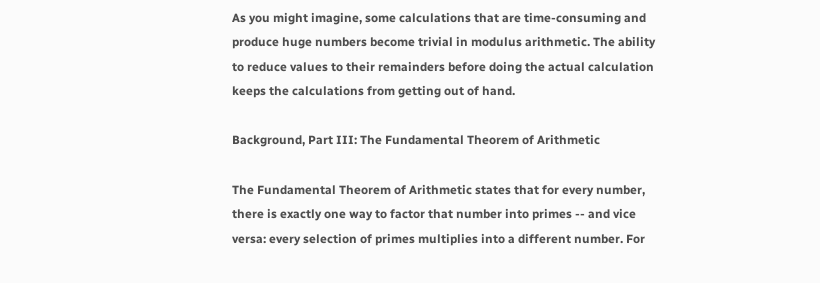As you might imagine, some calculations that are time-consuming and produce huge numbers become trivial in modulus arithmetic. The ability to reduce values to their remainders before doing the actual calculation keeps the calculations from getting out of hand.

Background, Part III: The Fundamental Theorem of Arithmetic

The Fundamental Theorem of Arithmetic states that for every number, there is exactly one way to factor that number into primes -- and vice versa: every selection of primes multiplies into a different number. For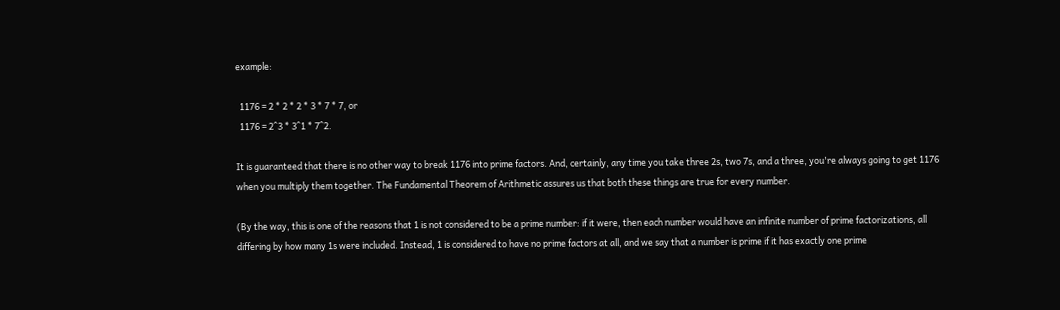example:

  1176 = 2 * 2 * 2 * 3 * 7 * 7, or
  1176 = 2^3 * 3^1 * 7^2.

It is guaranteed that there is no other way to break 1176 into prime factors. And, certainly, any time you take three 2s, two 7s, and a three, you're always going to get 1176 when you multiply them together. The Fundamental Theorem of Arithmetic assures us that both these things are true for every number.

(By the way, this is one of the reasons that 1 is not considered to be a prime number: if it were, then each number would have an infinite number of prime factorizations, all differing by how many 1s were included. Instead, 1 is considered to have no prime factors at all, and we say that a number is prime if it has exactly one prime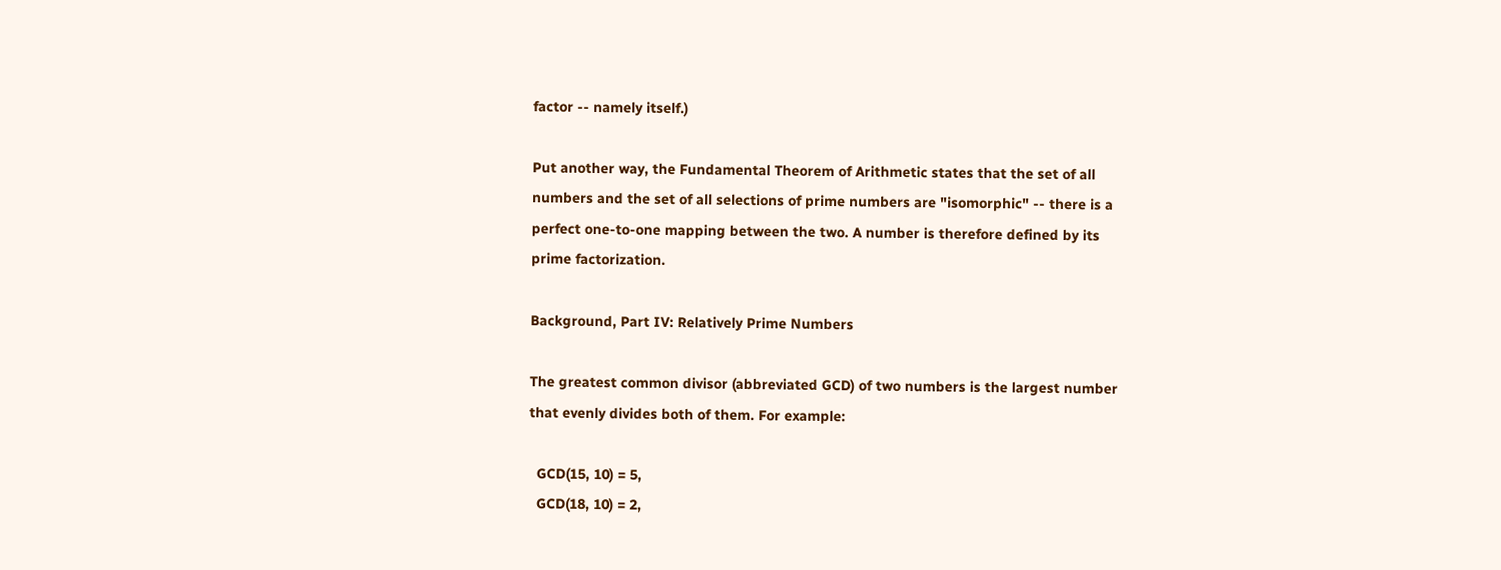factor -- namely itself.)

Put another way, the Fundamental Theorem of Arithmetic states that the set of all numbers and the set of all selections of prime numbers are "isomorphic" -- there is a perfect one-to-one mapping between the two. A number is therefore defined by its prime factorization.

Background, Part IV: Relatively Prime Numbers

The greatest common divisor (abbreviated GCD) of two numbers is the largest number that evenly divides both of them. For example:

  GCD(15, 10) = 5,
  GCD(18, 10) = 2,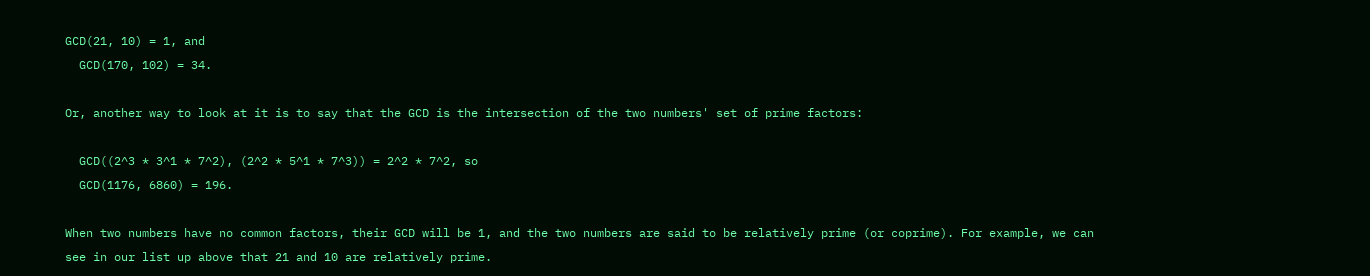GCD(21, 10) = 1, and
  GCD(170, 102) = 34.

Or, another way to look at it is to say that the GCD is the intersection of the two numbers' set of prime factors:

  GCD((2^3 * 3^1 * 7^2), (2^2 * 5^1 * 7^3)) = 2^2 * 7^2, so
  GCD(1176, 6860) = 196.

When two numbers have no common factors, their GCD will be 1, and the two numbers are said to be relatively prime (or coprime). For example, we can see in our list up above that 21 and 10 are relatively prime.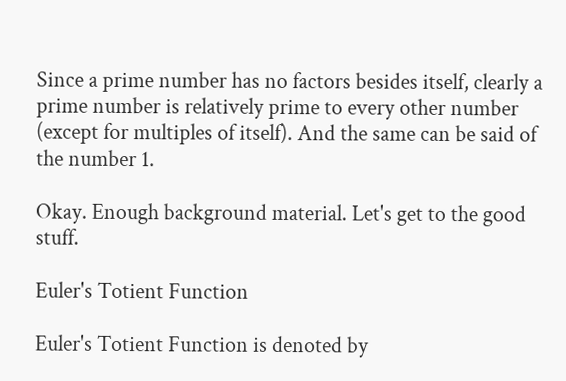Since a prime number has no factors besides itself, clearly a prime number is relatively prime to every other number (except for multiples of itself). And the same can be said of the number 1.

Okay. Enough background material. Let's get to the good stuff.

Euler's Totient Function

Euler's Totient Function is denoted by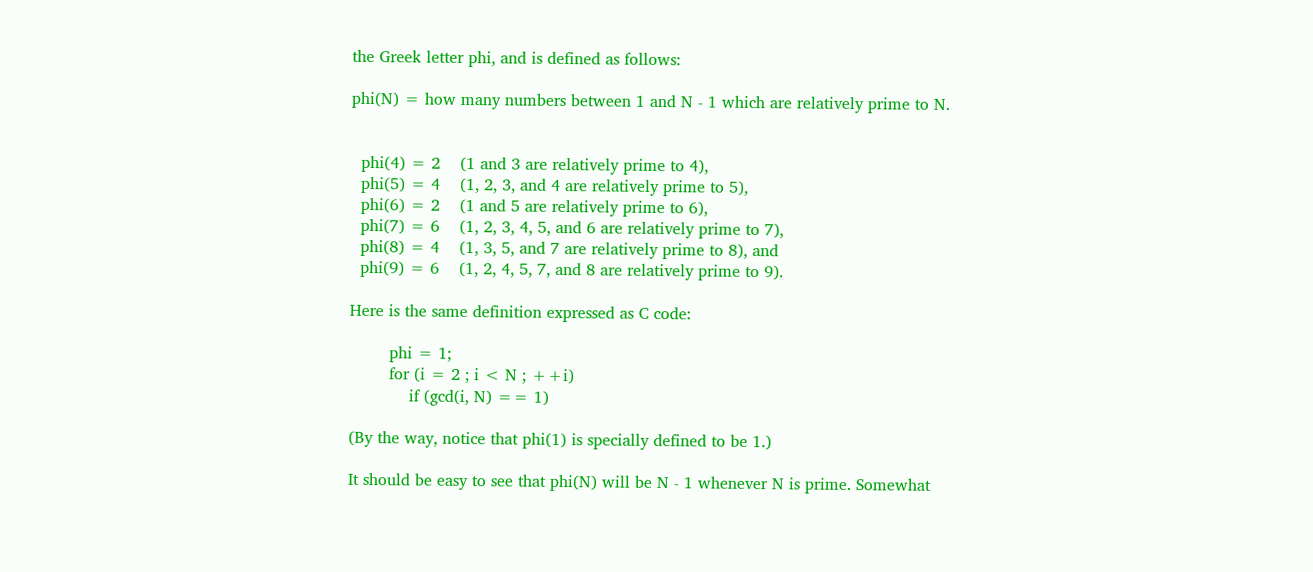the Greek letter phi, and is defined as follows:

phi(N) = how many numbers between 1 and N - 1 which are relatively prime to N.


  phi(4) = 2    (1 and 3 are relatively prime to 4),
  phi(5) = 4    (1, 2, 3, and 4 are relatively prime to 5),
  phi(6) = 2    (1 and 5 are relatively prime to 6),
  phi(7) = 6    (1, 2, 3, 4, 5, and 6 are relatively prime to 7),
  phi(8) = 4    (1, 3, 5, and 7 are relatively prime to 8), and
  phi(9) = 6    (1, 2, 4, 5, 7, and 8 are relatively prime to 9).

Here is the same definition expressed as C code:

        phi = 1;
        for (i = 2 ; i < N ; ++i)
            if (gcd(i, N) == 1)

(By the way, notice that phi(1) is specially defined to be 1.)

It should be easy to see that phi(N) will be N - 1 whenever N is prime. Somewhat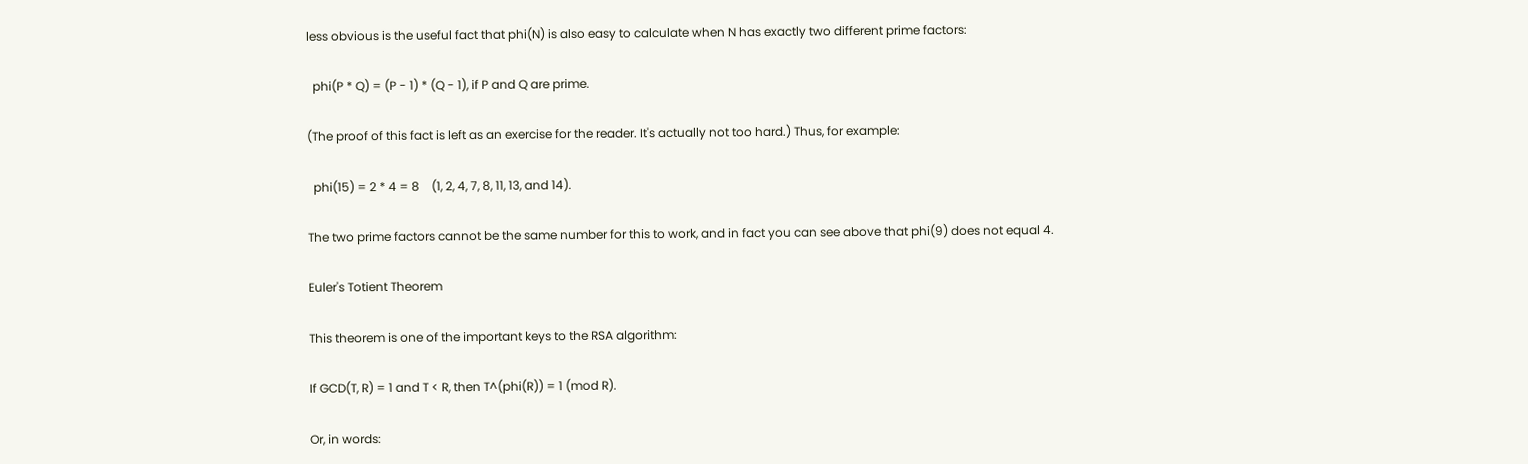less obvious is the useful fact that phi(N) is also easy to calculate when N has exactly two different prime factors:

  phi(P * Q) = (P - 1) * (Q - 1), if P and Q are prime.

(The proof of this fact is left as an exercise for the reader. It's actually not too hard.) Thus, for example:

  phi(15) = 2 * 4 = 8    (1, 2, 4, 7, 8, 11, 13, and 14).

The two prime factors cannot be the same number for this to work, and in fact you can see above that phi(9) does not equal 4.

Euler's Totient Theorem

This theorem is one of the important keys to the RSA algorithm:

If GCD(T, R) = 1 and T < R, then T^(phi(R)) = 1 (mod R).

Or, in words: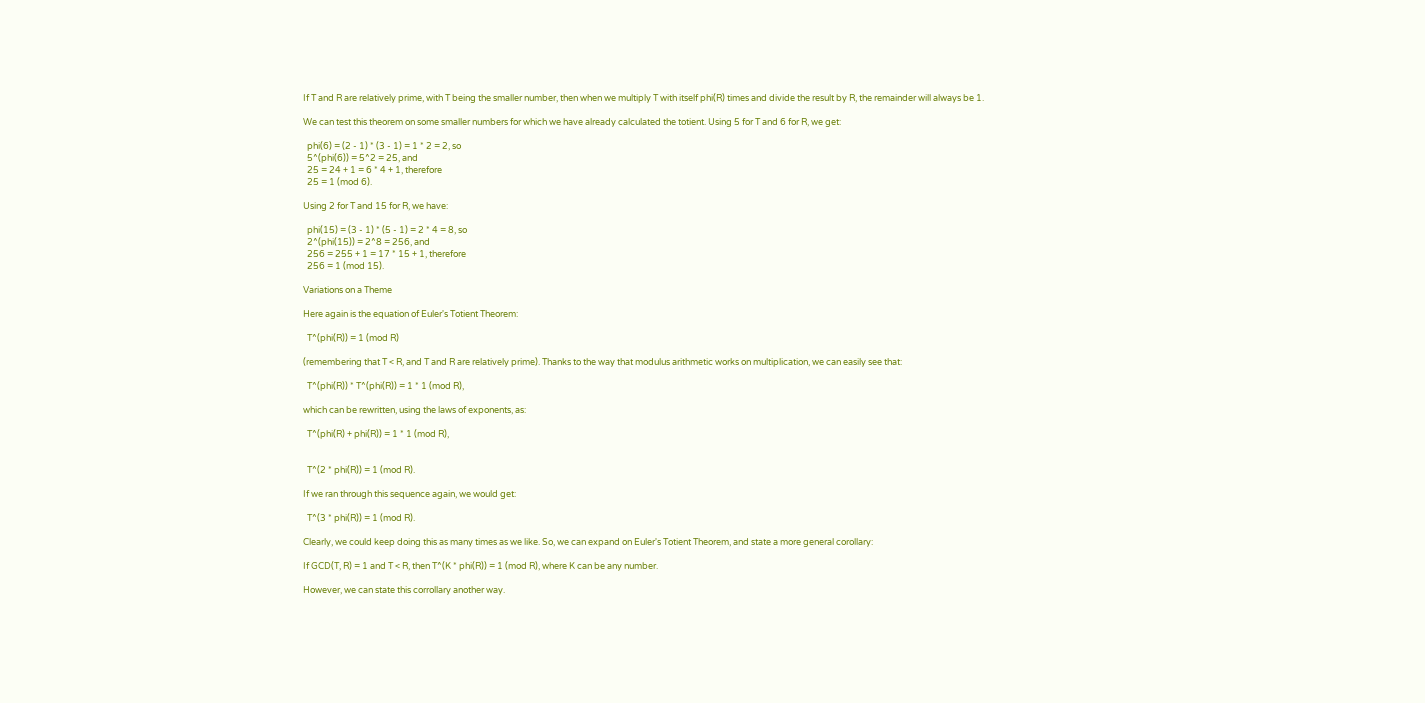If T and R are relatively prime, with T being the smaller number, then when we multiply T with itself phi(R) times and divide the result by R, the remainder will always be 1.

We can test this theorem on some smaller numbers for which we have already calculated the totient. Using 5 for T and 6 for R, we get:

  phi(6) = (2 - 1) * (3 - 1) = 1 * 2 = 2, so
  5^(phi(6)) = 5^2 = 25, and
  25 = 24 + 1 = 6 * 4 + 1, therefore
  25 = 1 (mod 6).

Using 2 for T and 15 for R, we have:

  phi(15) = (3 - 1) * (5 - 1) = 2 * 4 = 8, so
  2^(phi(15)) = 2^8 = 256, and
  256 = 255 + 1 = 17 * 15 + 1, therefore
  256 = 1 (mod 15).

Variations on a Theme

Here again is the equation of Euler's Totient Theorem:

  T^(phi(R)) = 1 (mod R)

(remembering that T < R, and T and R are relatively prime). Thanks to the way that modulus arithmetic works on multiplication, we can easily see that:

  T^(phi(R)) * T^(phi(R)) = 1 * 1 (mod R),

which can be rewritten, using the laws of exponents, as:

  T^(phi(R) + phi(R)) = 1 * 1 (mod R),


  T^(2 * phi(R)) = 1 (mod R).

If we ran through this sequence again, we would get:

  T^(3 * phi(R)) = 1 (mod R).

Clearly, we could keep doing this as many times as we like. So, we can expand on Euler's Totient Theorem, and state a more general corollary:

If GCD(T, R) = 1 and T < R, then T^(K * phi(R)) = 1 (mod R), where K can be any number.

However, we can state this corrollary another way.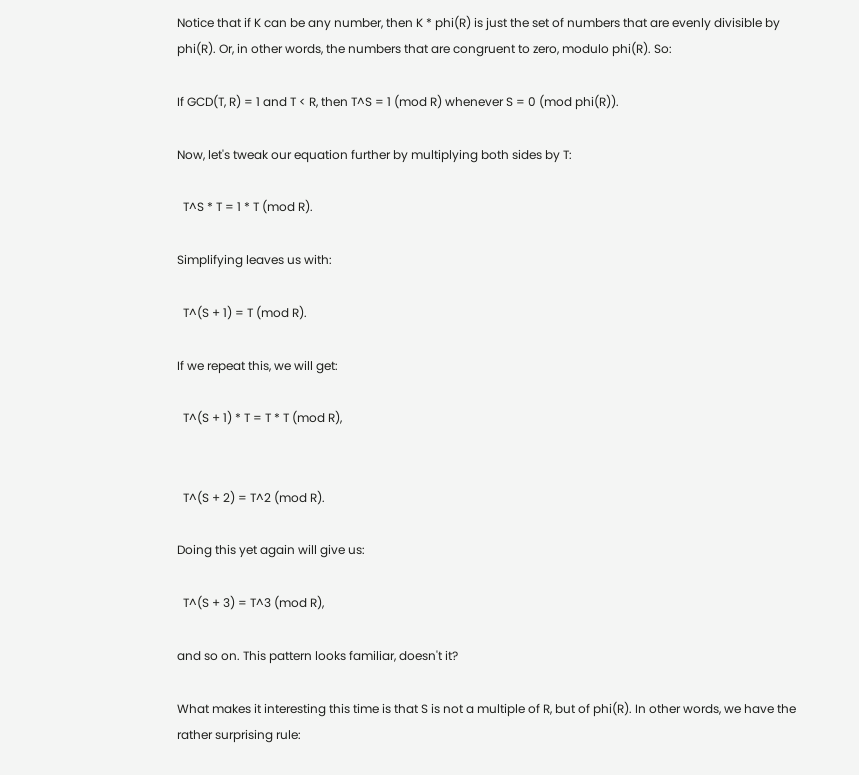Notice that if K can be any number, then K * phi(R) is just the set of numbers that are evenly divisible by phi(R). Or, in other words, the numbers that are congruent to zero, modulo phi(R). So:

If GCD(T, R) = 1 and T < R, then T^S = 1 (mod R) whenever S = 0 (mod phi(R)).

Now, let's tweak our equation further by multiplying both sides by T:

  T^S * T = 1 * T (mod R).

Simplifying leaves us with:

  T^(S + 1) = T (mod R).

If we repeat this, we will get:

  T^(S + 1) * T = T * T (mod R),


  T^(S + 2) = T^2 (mod R).

Doing this yet again will give us:

  T^(S + 3) = T^3 (mod R),

and so on. This pattern looks familiar, doesn't it?

What makes it interesting this time is that S is not a multiple of R, but of phi(R). In other words, we have the rather surprising rule: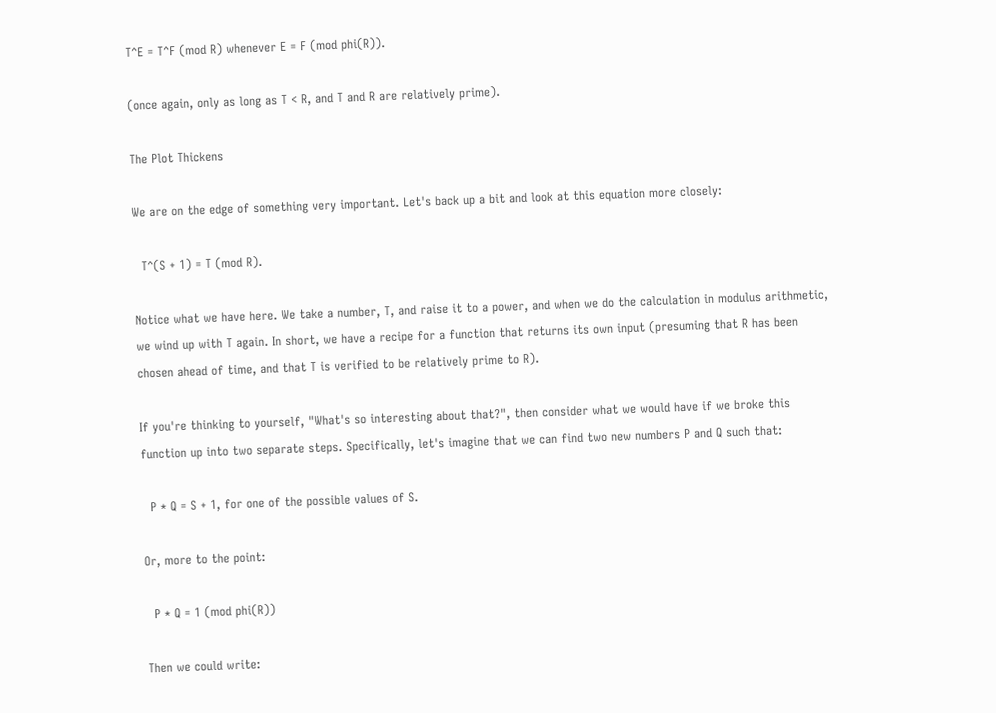T^E = T^F (mod R) whenever E = F (mod phi(R)).

(once again, only as long as T < R, and T and R are relatively prime).

The Plot Thickens

We are on the edge of something very important. Let's back up a bit and look at this equation more closely:

  T^(S + 1) = T (mod R).

Notice what we have here. We take a number, T, and raise it to a power, and when we do the calculation in modulus arithmetic, we wind up with T again. In short, we have a recipe for a function that returns its own input (presuming that R has been chosen ahead of time, and that T is verified to be relatively prime to R).

If you're thinking to yourself, "What's so interesting about that?", then consider what we would have if we broke this function up into two separate steps. Specifically, let's imagine that we can find two new numbers P and Q such that:

  P * Q = S + 1, for one of the possible values of S.

Or, more to the point:

  P * Q = 1 (mod phi(R))

Then we could write: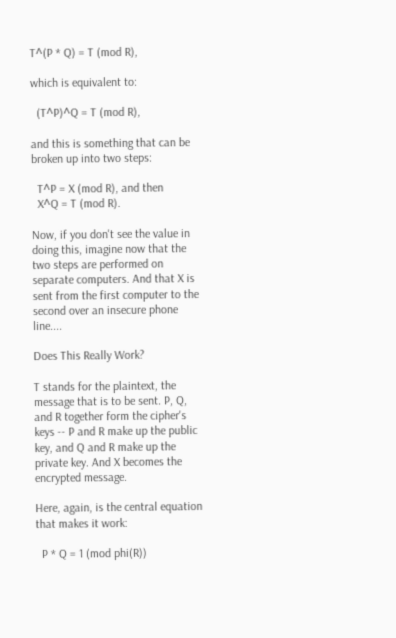T^(P * Q) = T (mod R),

which is equivalent to:

  (T^P)^Q = T (mod R),

and this is something that can be broken up into two steps:

  T^P = X (mod R), and then
  X^Q = T (mod R).

Now, if you don't see the value in doing this, imagine now that the two steps are performed on separate computers. And that X is sent from the first computer to the second over an insecure phone line....

Does This Really Work?

T stands for the plaintext, the message that is to be sent. P, Q, and R together form the cipher's keys -- P and R make up the public key, and Q and R make up the private key. And X becomes the encrypted message.

Here, again, is the central equation that makes it work:

  P * Q = 1 (mod phi(R))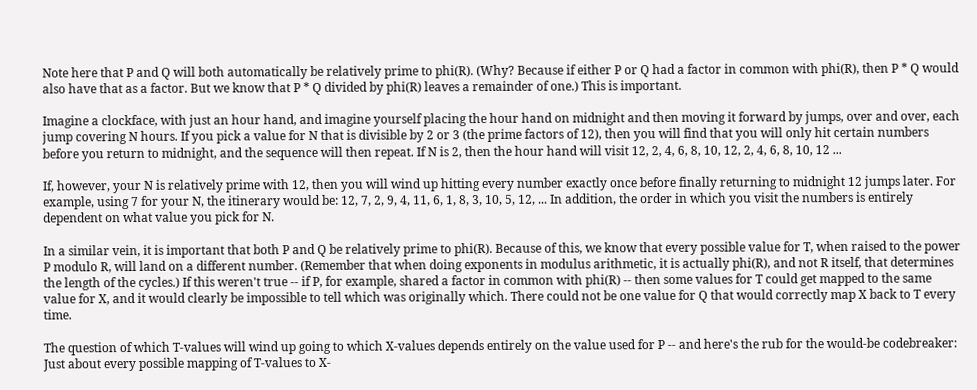Note here that P and Q will both automatically be relatively prime to phi(R). (Why? Because if either P or Q had a factor in common with phi(R), then P * Q would also have that as a factor. But we know that P * Q divided by phi(R) leaves a remainder of one.) This is important.

Imagine a clockface, with just an hour hand, and imagine yourself placing the hour hand on midnight and then moving it forward by jumps, over and over, each jump covering N hours. If you pick a value for N that is divisible by 2 or 3 (the prime factors of 12), then you will find that you will only hit certain numbers before you return to midnight, and the sequence will then repeat. If N is 2, then the hour hand will visit 12, 2, 4, 6, 8, 10, 12, 2, 4, 6, 8, 10, 12 ...

If, however, your N is relatively prime with 12, then you will wind up hitting every number exactly once before finally returning to midnight 12 jumps later. For example, using 7 for your N, the itinerary would be: 12, 7, 2, 9, 4, 11, 6, 1, 8, 3, 10, 5, 12, ... In addition, the order in which you visit the numbers is entirely dependent on what value you pick for N.

In a similar vein, it is important that both P and Q be relatively prime to phi(R). Because of this, we know that every possible value for T, when raised to the power P modulo R, will land on a different number. (Remember that when doing exponents in modulus arithmetic, it is actually phi(R), and not R itself, that determines the length of the cycles.) If this weren't true -- if P, for example, shared a factor in common with phi(R) -- then some values for T could get mapped to the same value for X, and it would clearly be impossible to tell which was originally which. There could not be one value for Q that would correctly map X back to T every time.

The question of which T-values will wind up going to which X-values depends entirely on the value used for P -- and here's the rub for the would-be codebreaker: Just about every possible mapping of T-values to X-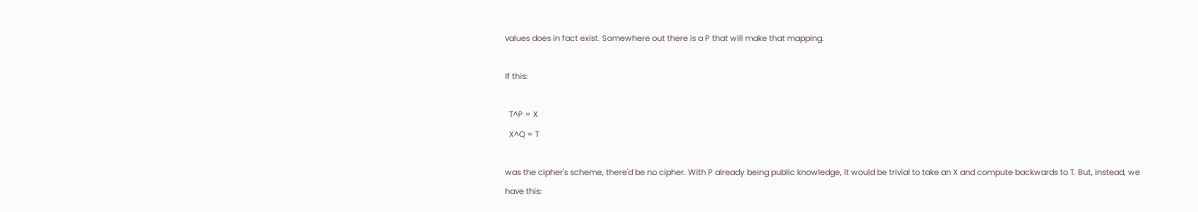values does in fact exist. Somewhere out there is a P that will make that mapping.

If this:

  T^P = X
  X^Q = T

was the cipher's scheme, there'd be no cipher. With P already being public knowledge, it would be trivial to take an X and compute backwards to T. But, instead, we have this: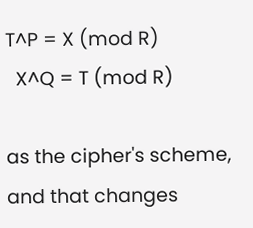T^P = X (mod R)
  X^Q = T (mod R)

as the cipher's scheme, and that changes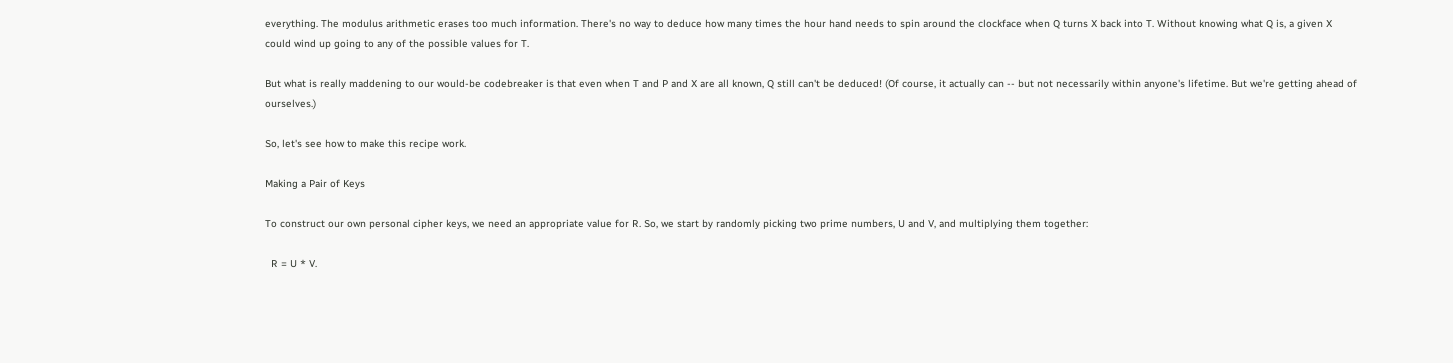everything. The modulus arithmetic erases too much information. There's no way to deduce how many times the hour hand needs to spin around the clockface when Q turns X back into T. Without knowing what Q is, a given X could wind up going to any of the possible values for T.

But what is really maddening to our would-be codebreaker is that even when T and P and X are all known, Q still can't be deduced! (Of course, it actually can -- but not necessarily within anyone's lifetime. But we're getting ahead of ourselves.)

So, let's see how to make this recipe work.

Making a Pair of Keys

To construct our own personal cipher keys, we need an appropriate value for R. So, we start by randomly picking two prime numbers, U and V, and multiplying them together:

  R = U * V.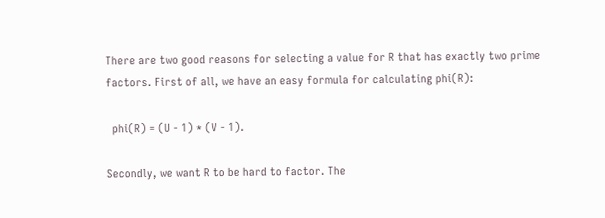There are two good reasons for selecting a value for R that has exactly two prime factors. First of all, we have an easy formula for calculating phi(R):

  phi(R) = (U - 1) * (V - 1).

Secondly, we want R to be hard to factor. The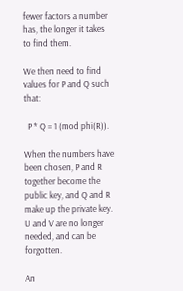fewer factors a number has, the longer it takes to find them.

We then need to find values for P and Q such that:

  P * Q = 1 (mod phi(R)).

When the numbers have been chosen, P and R together become the public key, and Q and R make up the private key. U and V are no longer needed, and can be forgotten.

An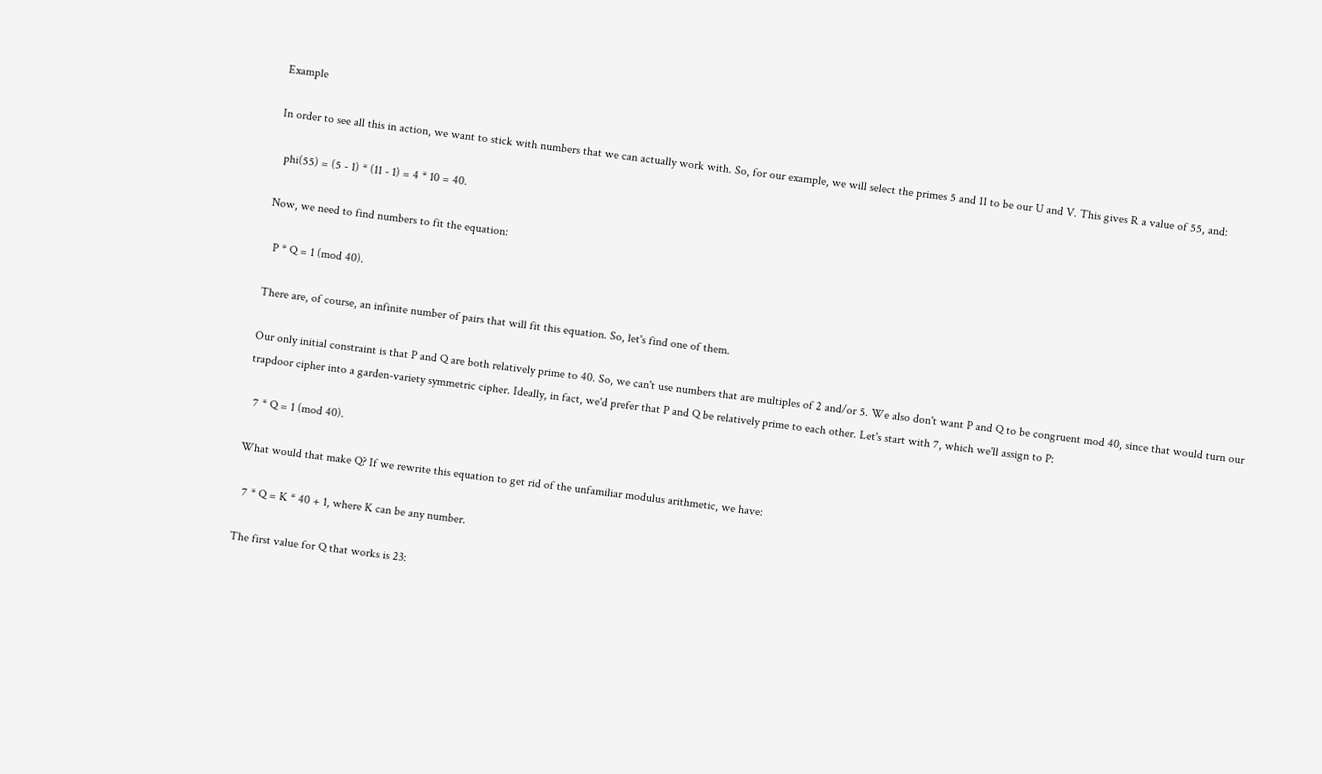Example

In order to see all this in action, we want to stick with numbers that we can actually work with. So, for our example, we will select the primes 5 and 11 to be our U and V. This gives R a value of 55, and:

  phi(55) = (5 - 1) * (11 - 1) = 4 * 10 = 40.

Now, we need to find numbers to fit the equation:

  P * Q = 1 (mod 40).

There are, of course, an infinite number of pairs that will fit this equation. So, let's find one of them.

Our only initial constraint is that P and Q are both relatively prime to 40. So, we can't use numbers that are multiples of 2 and/or 5. We also don't want P and Q to be congruent mod 40, since that would turn our trapdoor cipher into a garden-variety symmetric cipher. Ideally, in fact, we'd prefer that P and Q be relatively prime to each other. Let's start with 7, which we'll assign to P:

  7 * Q = 1 (mod 40).

What would that make Q? If we rewrite this equation to get rid of the unfamiliar modulus arithmetic, we have:

  7 * Q = K * 40 + 1, where K can be any number.

The first value for Q that works is 23: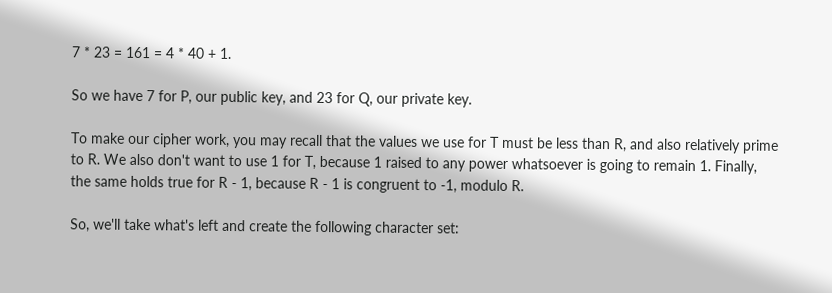7 * 23 = 161 = 4 * 40 + 1.

So we have 7 for P, our public key, and 23 for Q, our private key.

To make our cipher work, you may recall that the values we use for T must be less than R, and also relatively prime to R. We also don't want to use 1 for T, because 1 raised to any power whatsoever is going to remain 1. Finally, the same holds true for R - 1, because R - 1 is congruent to -1, modulo R.

So, we'll take what's left and create the following character set: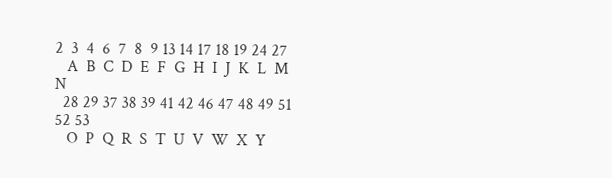2  3  4  6  7  8  9 13 14 17 18 19 24 27
   A  B  C  D  E  F  G  H  I  J  K  L  M  N
  28 29 37 38 39 41 42 46 47 48 49 51 52 53
   O  P  Q  R  S  T  U  V  W  X  Y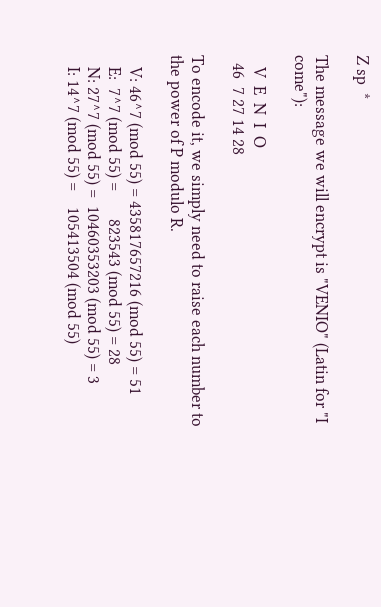Z sp  *

The message we will encrypt is "VENIO" (Latin for "I come"):

   V  E  N  I  O
  46  7 27 14 28

To encode it, we simply need to raise each number to the power of P modulo R.

   V: 46^7 (mod 55) = 435817657216 (mod 55) = 51
   E:  7^7 (mod 55) =       823543 (mod 55) = 28
   N: 27^7 (mod 55) =  10460353203 (mod 55) = 3
   I: 14^7 (mod 55) =    105413504 (mod 55)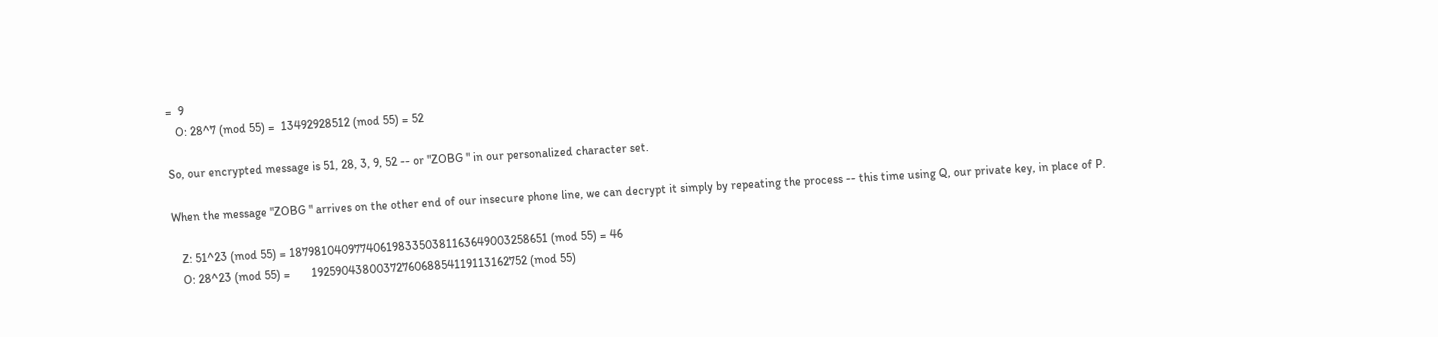=  9
   O: 28^7 (mod 55) =  13492928512 (mod 55) = 52

So, our encrypted message is 51, 28, 3, 9, 52 -- or "ZOBG " in our personalized character set.

When the message "ZOBG " arrives on the other end of our insecure phone line, we can decrypt it simply by repeating the process -- this time using Q, our private key, in place of P.

   Z: 51^23 (mod 55) = 1879810409774061983350381163649003258651 (mod 55) = 46
   O: 28^23 (mod 55) =       1925904380037276068854119113162752 (mod 55)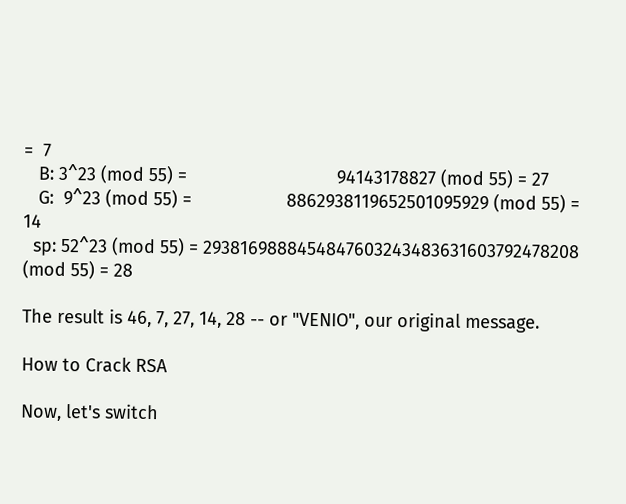=  7
   B: 3^23 (mod 55) =                              94143178827 (mod 55) = 27
   G:  9^23 (mod 55) =                   8862938119652501095929 (mod 55) = 14
  sp: 52^23 (mod 55) = 2938169888454847603243483631603792478208 (mod 55) = 28

The result is 46, 7, 27, 14, 28 -- or "VENIO", our original message.

How to Crack RSA

Now, let's switch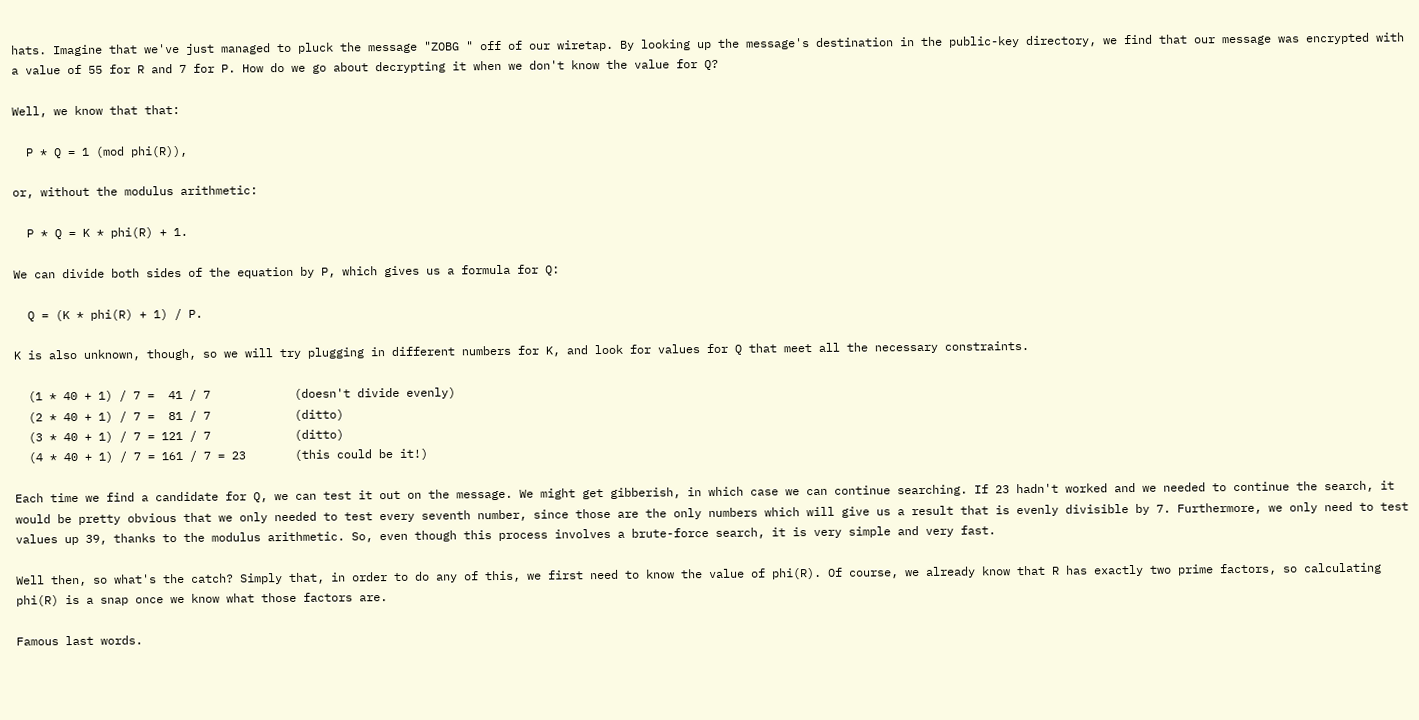hats. Imagine that we've just managed to pluck the message "ZOBG " off of our wiretap. By looking up the message's destination in the public-key directory, we find that our message was encrypted with a value of 55 for R and 7 for P. How do we go about decrypting it when we don't know the value for Q?

Well, we know that that:

  P * Q = 1 (mod phi(R)),

or, without the modulus arithmetic:

  P * Q = K * phi(R) + 1.

We can divide both sides of the equation by P, which gives us a formula for Q:

  Q = (K * phi(R) + 1) / P.

K is also unknown, though, so we will try plugging in different numbers for K, and look for values for Q that meet all the necessary constraints.

  (1 * 40 + 1) / 7 =  41 / 7            (doesn't divide evenly)
  (2 * 40 + 1) / 7 =  81 / 7            (ditto)
  (3 * 40 + 1) / 7 = 121 / 7            (ditto)
  (4 * 40 + 1) / 7 = 161 / 7 = 23       (this could be it!)

Each time we find a candidate for Q, we can test it out on the message. We might get gibberish, in which case we can continue searching. If 23 hadn't worked and we needed to continue the search, it would be pretty obvious that we only needed to test every seventh number, since those are the only numbers which will give us a result that is evenly divisible by 7. Furthermore, we only need to test values up 39, thanks to the modulus arithmetic. So, even though this process involves a brute-force search, it is very simple and very fast.

Well then, so what's the catch? Simply that, in order to do any of this, we first need to know the value of phi(R). Of course, we already know that R has exactly two prime factors, so calculating phi(R) is a snap once we know what those factors are.

Famous last words.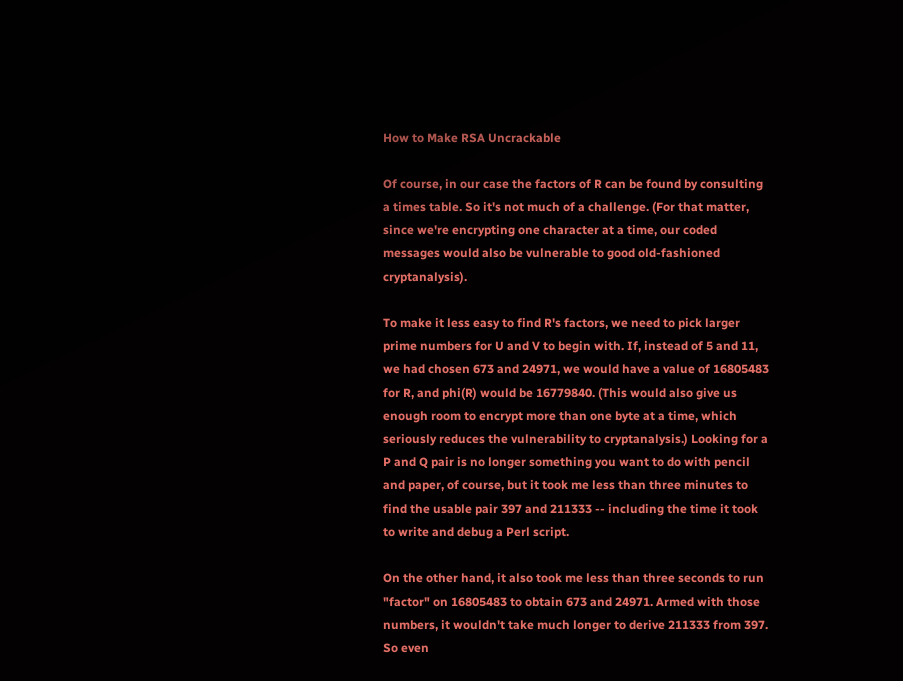How to Make RSA Uncrackable

Of course, in our case the factors of R can be found by consulting a times table. So it's not much of a challenge. (For that matter, since we're encrypting one character at a time, our coded messages would also be vulnerable to good old-fashioned cryptanalysis).

To make it less easy to find R's factors, we need to pick larger prime numbers for U and V to begin with. If, instead of 5 and 11, we had chosen 673 and 24971, we would have a value of 16805483 for R, and phi(R) would be 16779840. (This would also give us enough room to encrypt more than one byte at a time, which seriously reduces the vulnerability to cryptanalysis.) Looking for a P and Q pair is no longer something you want to do with pencil and paper, of course, but it took me less than three minutes to find the usable pair 397 and 211333 -- including the time it took to write and debug a Perl script.

On the other hand, it also took me less than three seconds to run "factor" on 16805483 to obtain 673 and 24971. Armed with those numbers, it wouldn't take much longer to derive 211333 from 397. So even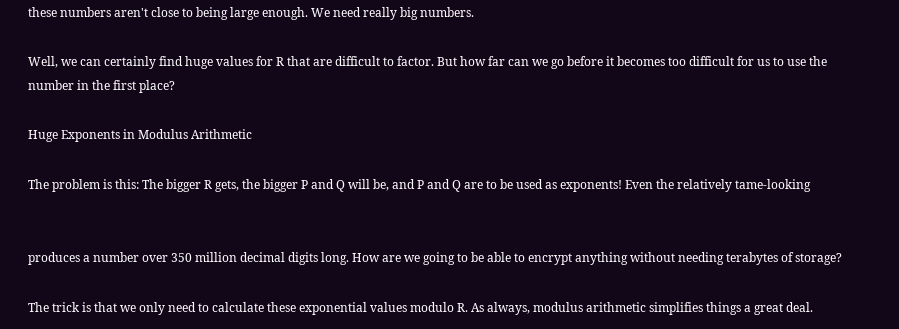these numbers aren't close to being large enough. We need really big numbers.

Well, we can certainly find huge values for R that are difficult to factor. But how far can we go before it becomes too difficult for us to use the number in the first place?

Huge Exponents in Modulus Arithmetic

The problem is this: The bigger R gets, the bigger P and Q will be, and P and Q are to be used as exponents! Even the relatively tame-looking


produces a number over 350 million decimal digits long. How are we going to be able to encrypt anything without needing terabytes of storage?

The trick is that we only need to calculate these exponential values modulo R. As always, modulus arithmetic simplifies things a great deal.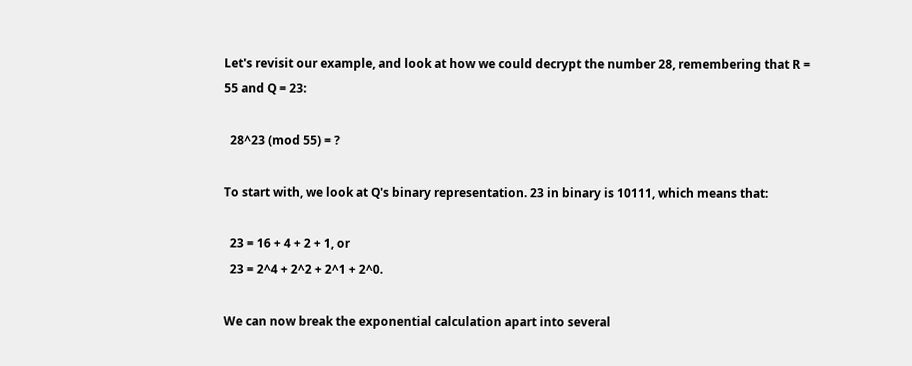Let's revisit our example, and look at how we could decrypt the number 28, remembering that R = 55 and Q = 23:

  28^23 (mod 55) = ?

To start with, we look at Q's binary representation. 23 in binary is 10111, which means that:

  23 = 16 + 4 + 2 + 1, or
  23 = 2^4 + 2^2 + 2^1 + 2^0.

We can now break the exponential calculation apart into several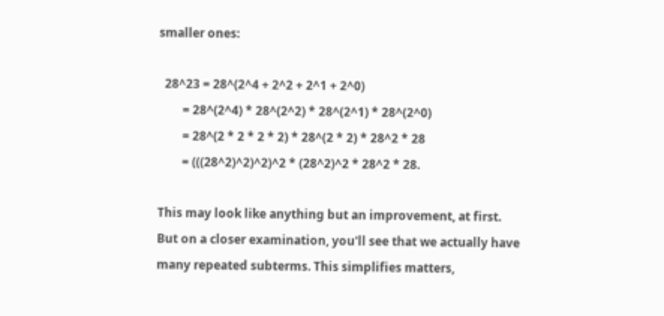smaller ones:

  28^23 = 28^(2^4 + 2^2 + 2^1 + 2^0)
        = 28^(2^4) * 28^(2^2) * 28^(2^1) * 28^(2^0)
        = 28^(2 * 2 * 2 * 2) * 28^(2 * 2) * 28^2 * 28
        = (((28^2)^2)^2)^2 * (28^2)^2 * 28^2 * 28.

This may look like anything but an improvement, at first. But on a closer examination, you'll see that we actually have many repeated subterms. This simplifies matters,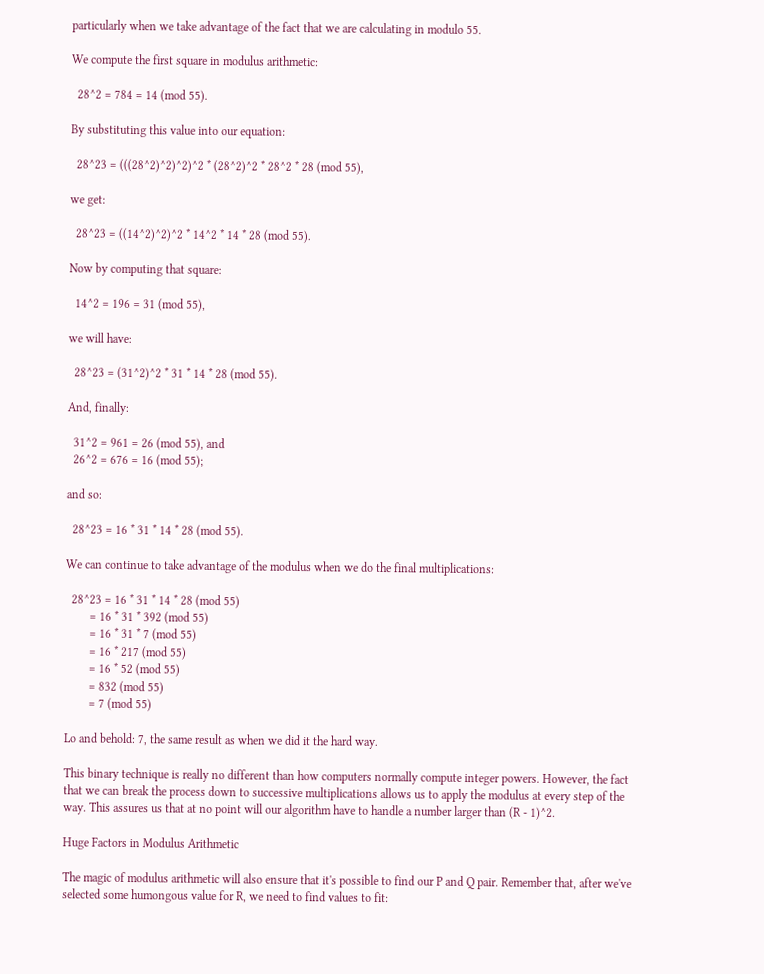particularly when we take advantage of the fact that we are calculating in modulo 55.

We compute the first square in modulus arithmetic:

  28^2 = 784 = 14 (mod 55).

By substituting this value into our equation:

  28^23 = (((28^2)^2)^2)^2 * (28^2)^2 * 28^2 * 28 (mod 55),

we get:

  28^23 = ((14^2)^2)^2 * 14^2 * 14 * 28 (mod 55).

Now by computing that square:

  14^2 = 196 = 31 (mod 55),

we will have:

  28^23 = (31^2)^2 * 31 * 14 * 28 (mod 55).

And, finally:

  31^2 = 961 = 26 (mod 55), and
  26^2 = 676 = 16 (mod 55);

and so:

  28^23 = 16 * 31 * 14 * 28 (mod 55).

We can continue to take advantage of the modulus when we do the final multiplications:

  28^23 = 16 * 31 * 14 * 28 (mod 55)
        = 16 * 31 * 392 (mod 55)
        = 16 * 31 * 7 (mod 55)
        = 16 * 217 (mod 55)
        = 16 * 52 (mod 55)
        = 832 (mod 55)
        = 7 (mod 55)

Lo and behold: 7, the same result as when we did it the hard way.

This binary technique is really no different than how computers normally compute integer powers. However, the fact that we can break the process down to successive multiplications allows us to apply the modulus at every step of the way. This assures us that at no point will our algorithm have to handle a number larger than (R - 1)^2.

Huge Factors in Modulus Arithmetic

The magic of modulus arithmetic will also ensure that it's possible to find our P and Q pair. Remember that, after we've selected some humongous value for R, we need to find values to fit: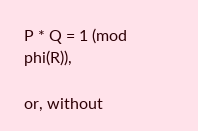P * Q = 1 (mod phi(R)),

or, without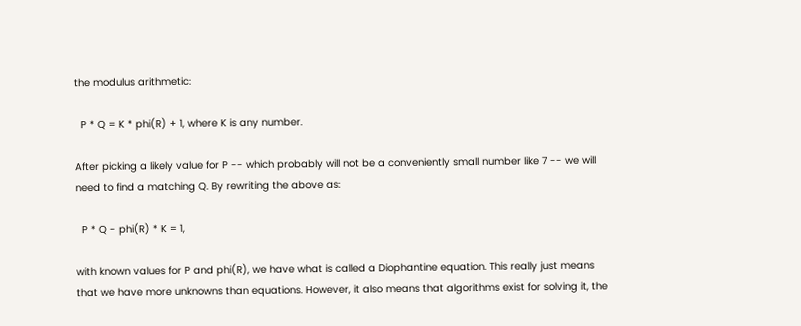the modulus arithmetic:

  P * Q = K * phi(R) + 1, where K is any number.

After picking a likely value for P -- which probably will not be a conveniently small number like 7 -- we will need to find a matching Q. By rewriting the above as:

  P * Q - phi(R) * K = 1,

with known values for P and phi(R), we have what is called a Diophantine equation. This really just means that we have more unknowns than equations. However, it also means that algorithms exist for solving it, the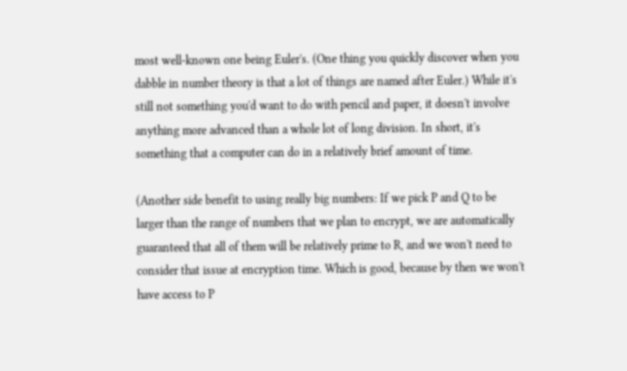most well-known one being Euler's. (One thing you quickly discover when you dabble in number theory is that a lot of things are named after Euler.) While it's still not something you'd want to do with pencil and paper, it doesn't involve anything more advanced than a whole lot of long division. In short, it's something that a computer can do in a relatively brief amount of time.

(Another side benefit to using really big numbers: If we pick P and Q to be larger than the range of numbers that we plan to encrypt, we are automatically guaranteed that all of them will be relatively prime to R, and we won't need to consider that issue at encryption time. Which is good, because by then we won't have access to P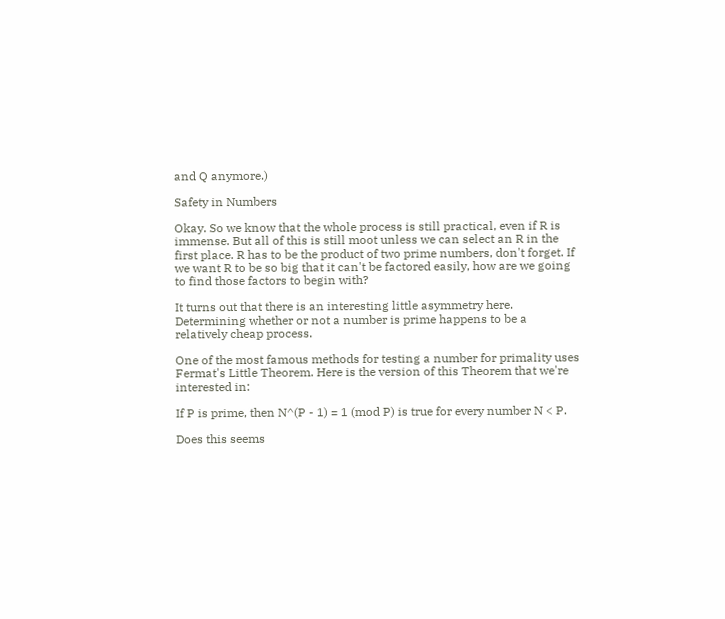and Q anymore.)

Safety in Numbers

Okay. So we know that the whole process is still practical, even if R is immense. But all of this is still moot unless we can select an R in the first place. R has to be the product of two prime numbers, don't forget. If we want R to be so big that it can't be factored easily, how are we going to find those factors to begin with?

It turns out that there is an interesting little asymmetry here. Determining whether or not a number is prime happens to be a relatively cheap process.

One of the most famous methods for testing a number for primality uses Fermat's Little Theorem. Here is the version of this Theorem that we're interested in:

If P is prime, then N^(P - 1) = 1 (mod P) is true for every number N < P.

Does this seems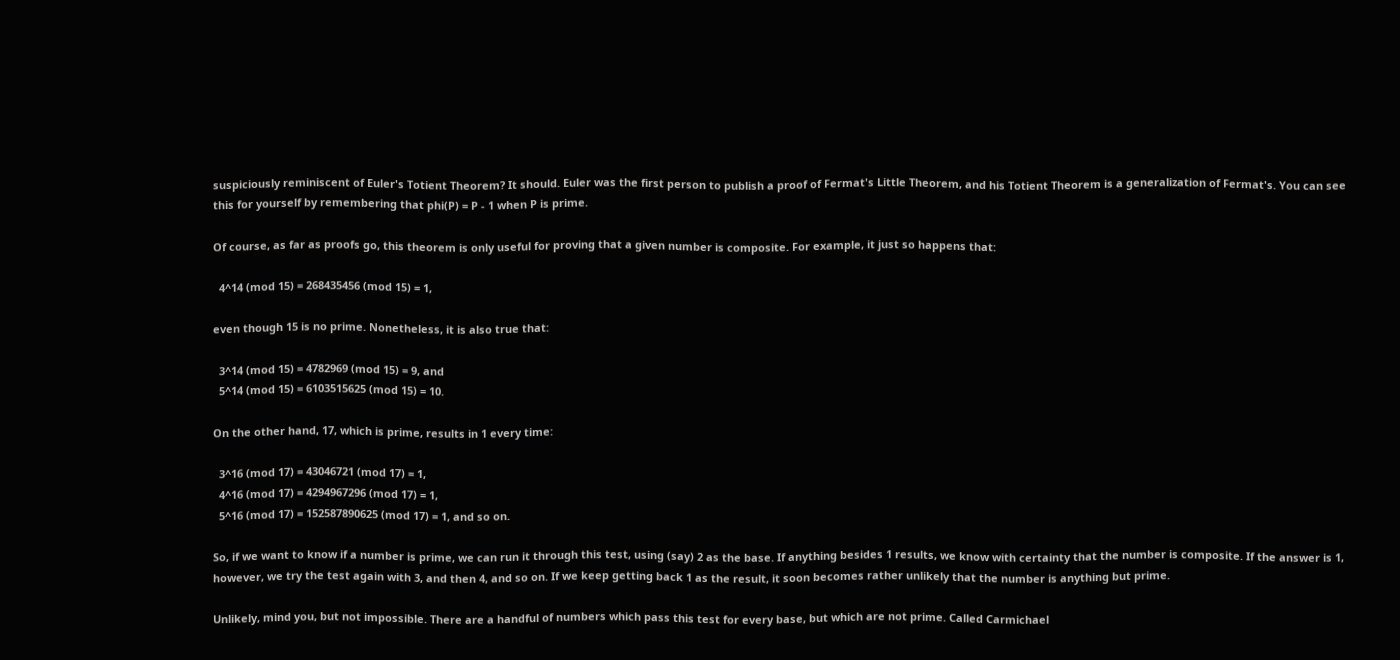suspiciously reminiscent of Euler's Totient Theorem? It should. Euler was the first person to publish a proof of Fermat's Little Theorem, and his Totient Theorem is a generalization of Fermat's. You can see this for yourself by remembering that phi(P) = P - 1 when P is prime.

Of course, as far as proofs go, this theorem is only useful for proving that a given number is composite. For example, it just so happens that:

  4^14 (mod 15) = 268435456 (mod 15) = 1,

even though 15 is no prime. Nonetheless, it is also true that:

  3^14 (mod 15) = 4782969 (mod 15) = 9, and
  5^14 (mod 15) = 6103515625 (mod 15) = 10.

On the other hand, 17, which is prime, results in 1 every time:

  3^16 (mod 17) = 43046721 (mod 17) = 1,
  4^16 (mod 17) = 4294967296 (mod 17) = 1,
  5^16 (mod 17) = 152587890625 (mod 17) = 1, and so on.

So, if we want to know if a number is prime, we can run it through this test, using (say) 2 as the base. If anything besides 1 results, we know with certainty that the number is composite. If the answer is 1, however, we try the test again with 3, and then 4, and so on. If we keep getting back 1 as the result, it soon becomes rather unlikely that the number is anything but prime.

Unlikely, mind you, but not impossible. There are a handful of numbers which pass this test for every base, but which are not prime. Called Carmichael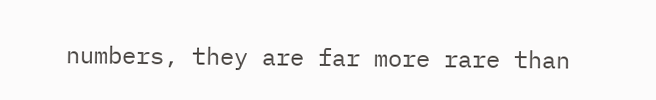numbers, they are far more rare than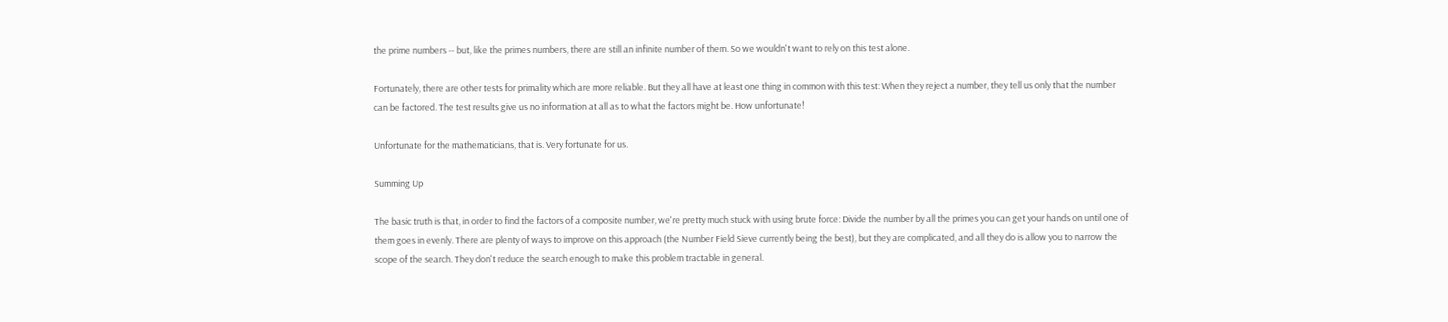the prime numbers -- but, like the primes numbers, there are still an infinite number of them. So we wouldn't want to rely on this test alone.

Fortunately, there are other tests for primality which are more reliable. But they all have at least one thing in common with this test: When they reject a number, they tell us only that the number can be factored. The test results give us no information at all as to what the factors might be. How unfortunate!

Unfortunate for the mathematicians, that is. Very fortunate for us.

Summing Up

The basic truth is that, in order to find the factors of a composite number, we're pretty much stuck with using brute force: Divide the number by all the primes you can get your hands on until one of them goes in evenly. There are plenty of ways to improve on this approach (the Number Field Sieve currently being the best), but they are complicated, and all they do is allow you to narrow the scope of the search. They don't reduce the search enough to make this problem tractable in general.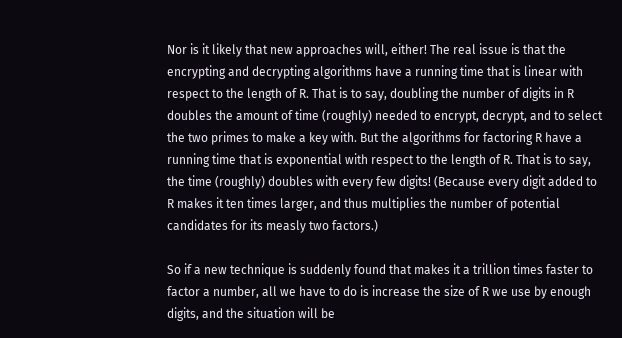Nor is it likely that new approaches will, either! The real issue is that the encrypting and decrypting algorithms have a running time that is linear with respect to the length of R. That is to say, doubling the number of digits in R doubles the amount of time (roughly) needed to encrypt, decrypt, and to select the two primes to make a key with. But the algorithms for factoring R have a running time that is exponential with respect to the length of R. That is to say, the time (roughly) doubles with every few digits! (Because every digit added to R makes it ten times larger, and thus multiplies the number of potential candidates for its measly two factors.)

So if a new technique is suddenly found that makes it a trillion times faster to factor a number, all we have to do is increase the size of R we use by enough digits, and the situation will be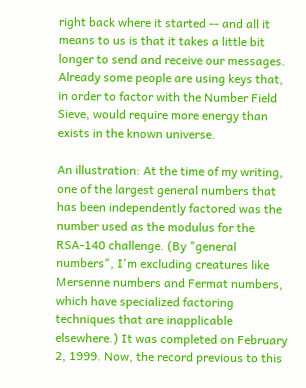right back where it started -- and all it means to us is that it takes a little bit longer to send and receive our messages. Already some people are using keys that, in order to factor with the Number Field Sieve, would require more energy than exists in the known universe.

An illustration: At the time of my writing, one of the largest general numbers that has been independently factored was the number used as the modulus for the RSA-140 challenge. (By "general numbers", I'm excluding creatures like Mersenne numbers and Fermat numbers, which have specialized factoring techniques that are inapplicable elsewhere.) It was completed on February 2, 1999. Now, the record previous to this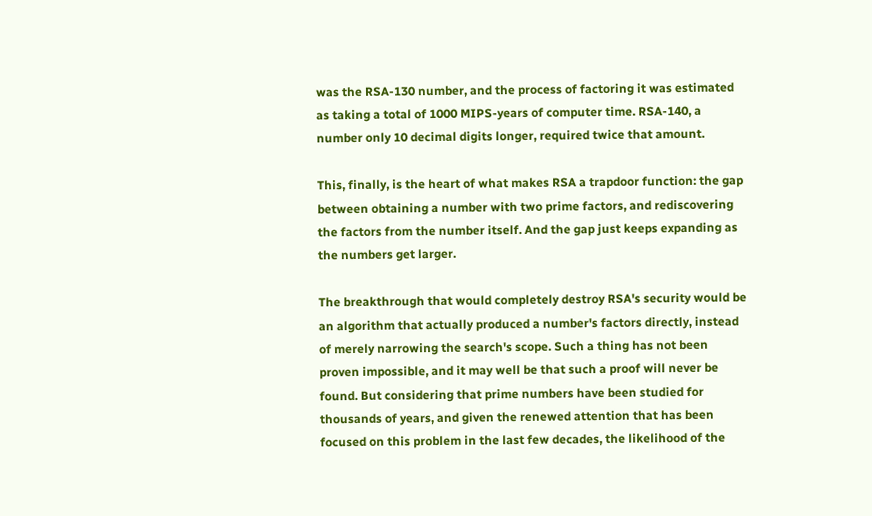was the RSA-130 number, and the process of factoring it was estimated as taking a total of 1000 MIPS-years of computer time. RSA-140, a number only 10 decimal digits longer, required twice that amount.

This, finally, is the heart of what makes RSA a trapdoor function: the gap between obtaining a number with two prime factors, and rediscovering the factors from the number itself. And the gap just keeps expanding as the numbers get larger.

The breakthrough that would completely destroy RSA's security would be an algorithm that actually produced a number's factors directly, instead of merely narrowing the search's scope. Such a thing has not been proven impossible, and it may well be that such a proof will never be found. But considering that prime numbers have been studied for thousands of years, and given the renewed attention that has been focused on this problem in the last few decades, the likelihood of the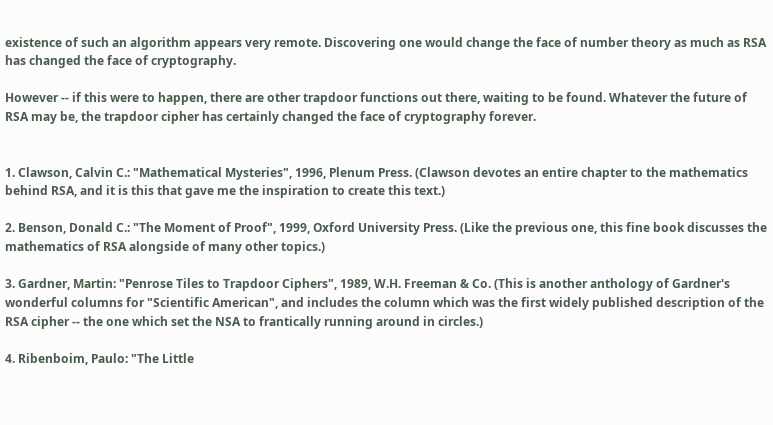existence of such an algorithm appears very remote. Discovering one would change the face of number theory as much as RSA has changed the face of cryptography.

However -- if this were to happen, there are other trapdoor functions out there, waiting to be found. Whatever the future of RSA may be, the trapdoor cipher has certainly changed the face of cryptography forever.


1. Clawson, Calvin C.: "Mathematical Mysteries", 1996, Plenum Press. (Clawson devotes an entire chapter to the mathematics behind RSA, and it is this that gave me the inspiration to create this text.)

2. Benson, Donald C.: "The Moment of Proof", 1999, Oxford University Press. (Like the previous one, this fine book discusses the mathematics of RSA alongside of many other topics.)

3. Gardner, Martin: "Penrose Tiles to Trapdoor Ciphers", 1989, W.H. Freeman & Co. (This is another anthology of Gardner's wonderful columns for "Scientific American", and includes the column which was the first widely published description of the RSA cipher -- the one which set the NSA to frantically running around in circles.)

4. Ribenboim, Paulo: "The Little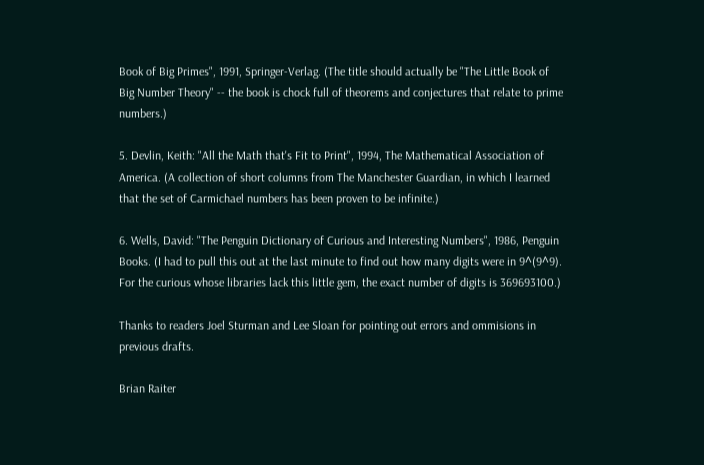Book of Big Primes", 1991, Springer-Verlag. (The title should actually be "The Little Book of Big Number Theory" -- the book is chock full of theorems and conjectures that relate to prime numbers.)

5. Devlin, Keith: "All the Math that's Fit to Print", 1994, The Mathematical Association of America. (A collection of short columns from The Manchester Guardian, in which I learned that the set of Carmichael numbers has been proven to be infinite.)

6. Wells, David: "The Penguin Dictionary of Curious and Interesting Numbers", 1986, Penguin Books. (I had to pull this out at the last minute to find out how many digits were in 9^(9^9). For the curious whose libraries lack this little gem, the exact number of digits is 369693100.)

Thanks to readers Joel Sturman and Lee Sloan for pointing out errors and ommisions in previous drafts.

Brian Raiter